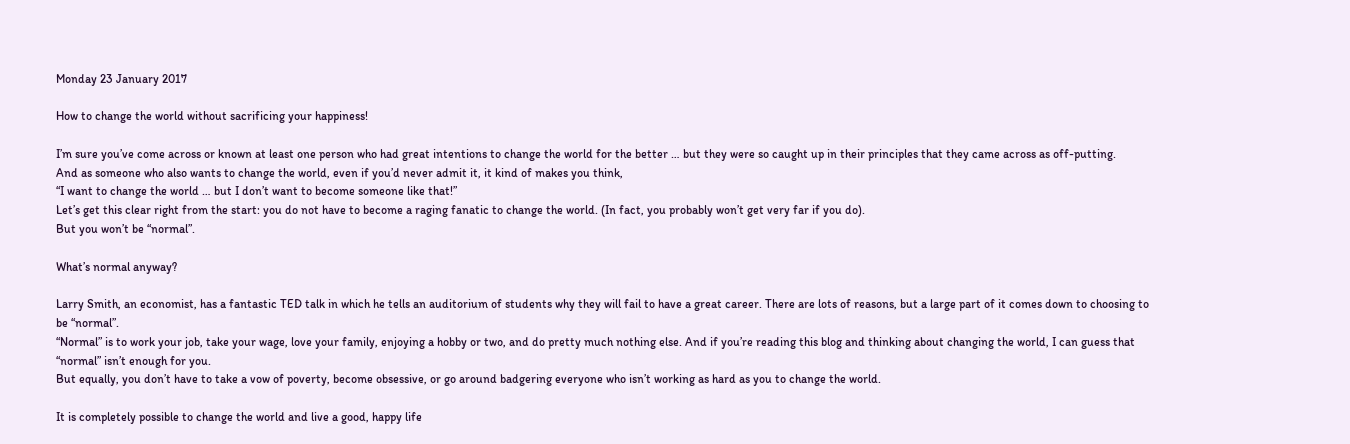Monday 23 January 2017

How to change the world without sacrificing your happiness!

I’m sure you’ve come across or known at least one person who had great intentions to change the world for the better … but they were so caught up in their principles that they came across as off-putting.
And as someone who also wants to change the world, even if you’d never admit it, it kind of makes you think,
“I want to change the world … but I don’t want to become someone like that!”
Let’s get this clear right from the start: you do not have to become a raging fanatic to change the world. (In fact, you probably won’t get very far if you do).
But you won’t be “normal”.

What’s normal anyway?

Larry Smith, an economist, has a fantastic TED talk in which he tells an auditorium of students why they will fail to have a great career. There are lots of reasons, but a large part of it comes down to choosing to be “normal”.
“Normal” is to work your job, take your wage, love your family, enjoying a hobby or two, and do pretty much nothing else. And if you’re reading this blog and thinking about changing the world, I can guess that “normal” isn’t enough for you.
But equally, you don’t have to take a vow of poverty, become obsessive, or go around badgering everyone who isn’t working as hard as you to change the world.

It is completely possible to change the world and live a good, happy life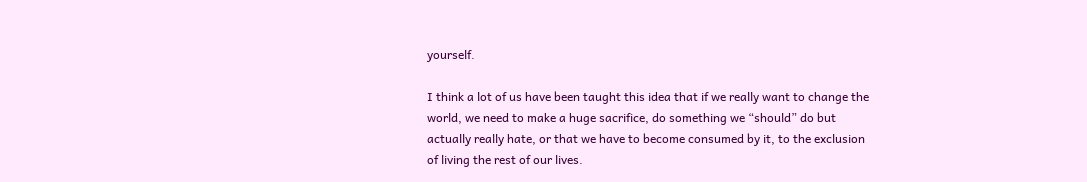yourself.

I think a lot of us have been taught this idea that if we really want to change the world, we need to make a huge sacrifice, do something we “should” do but actually really hate, or that we have to become consumed by it, to the exclusion of living the rest of our lives.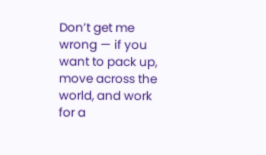Don’t get me wrong — if you want to pack up, move across the world, and work for a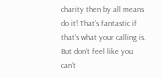charity then by all means do it! That’s fantastic if that’s what your calling is. But don’t feel like you can’t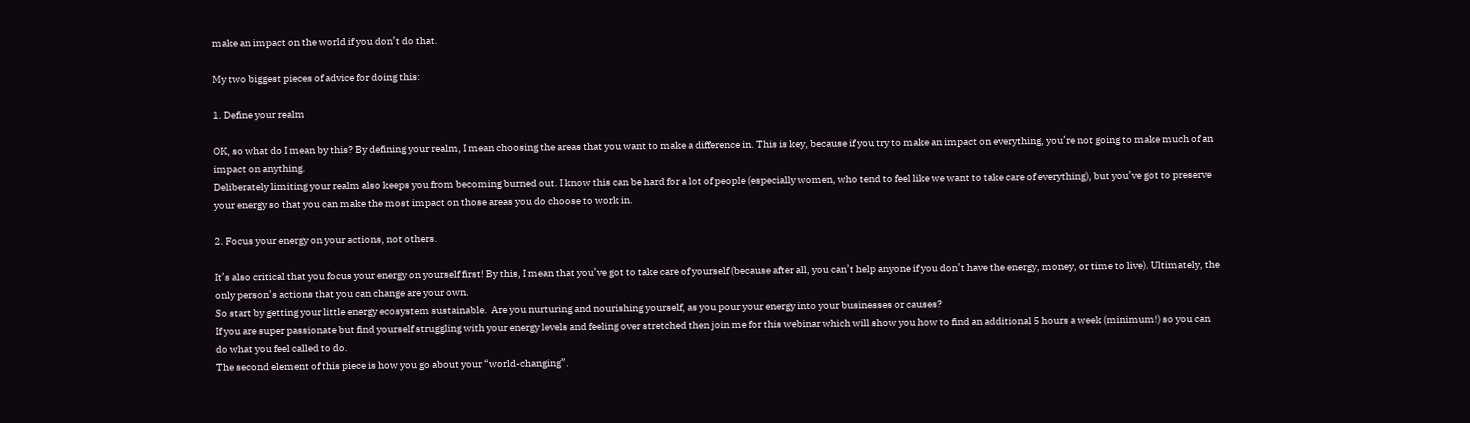make an impact on the world if you don’t do that.

My two biggest pieces of advice for doing this:

1. Define your realm

OK, so what do I mean by this? By defining your realm, I mean choosing the areas that you want to make a difference in. This is key, because if you try to make an impact on everything, you’re not going to make much of an impact on anything.
Deliberately limiting your realm also keeps you from becoming burned out. I know this can be hard for a lot of people (especially women, who tend to feel like we want to take care of everything), but you’ve got to preserve your energy so that you can make the most impact on those areas you do choose to work in.

2. Focus your energy on your actions, not others.

It’s also critical that you focus your energy on yourself first! By this, I mean that you’ve got to take care of yourself (because after all, you can’t help anyone if you don’t have the energy, money, or time to live). Ultimately, the only person’s actions that you can change are your own.
So start by getting your little energy ecosystem sustainable.  Are you nurturing and nourishing yourself, as you pour your energy into your businesses or causes?
If you are super passionate but find yourself struggling with your energy levels and feeling over stretched then join me for this webinar which will show you how to find an additional 5 hours a week (minimum!) so you can do what you feel called to do.
The second element of this piece is how you go about your “world-changing”.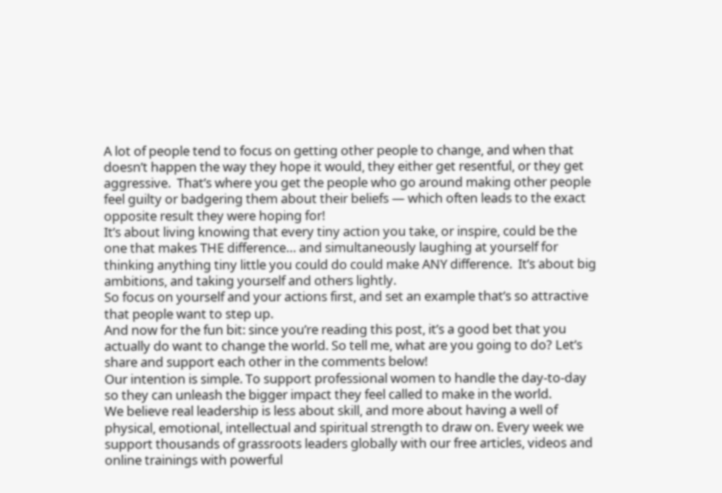A lot of people tend to focus on getting other people to change, and when that doesn’t happen the way they hope it would, they either get resentful, or they get aggressive.  That’s where you get the people who go around making other people feel guilty or badgering them about their beliefs — which often leads to the exact opposite result they were hoping for!
It’s about living knowing that every tiny action you take, or inspire, could be the one that makes THE difference… and simultaneously laughing at yourself for thinking anything tiny little you could do could make ANY difference.  It’s about big ambitions, and taking yourself and others lightly.
So focus on yourself and your actions first, and set an example that’s so attractive that people want to step up.
And now for the fun bit: since you’re reading this post, it’s a good bet that you actually do want to change the world. So tell me, what are you going to do? Let’s share and support each other in the comments below!
Our intention is simple. To support professional women to handle the day-to-day so they can unleash the bigger impact they feel called to make in the world.
We believe real leadership is less about skill, and more about having a well of physical, emotional, intellectual and spiritual strength to draw on. Every week we support thousands of grassroots leaders globally with our free articles, videos and online trainings with powerful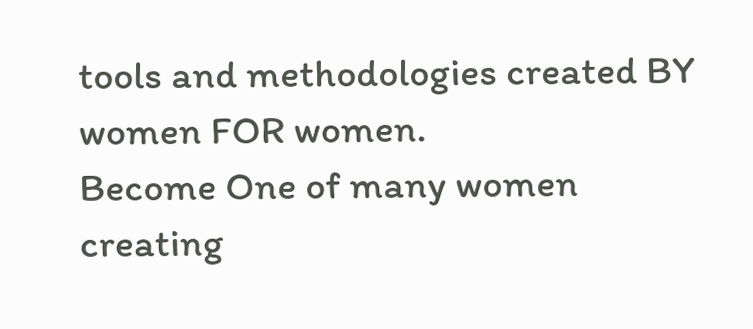tools and methodologies created BY women FOR women.
Become One of many women creating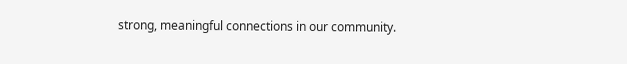strong, meaningful connections in our community.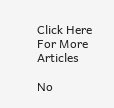Click Here For More Articles

No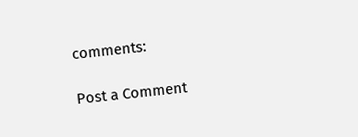comments:

Post a Comment